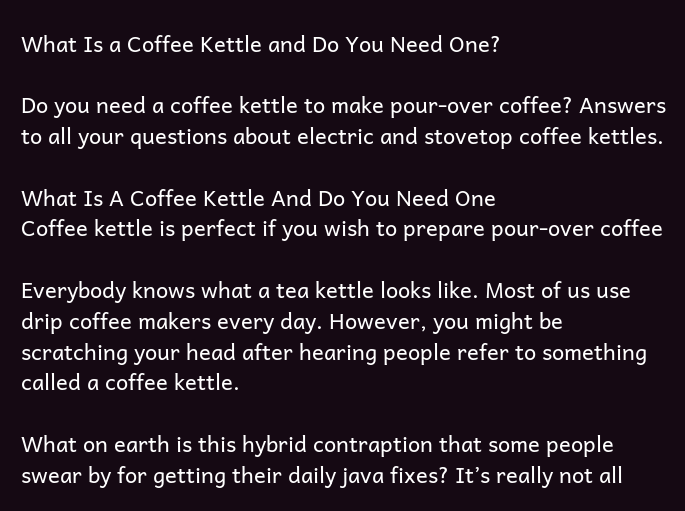What Is a Coffee Kettle and Do You Need One?

Do you need a coffee kettle to make pour-over coffee? Answers to all your questions about electric and stovetop coffee kettles.

What Is A Coffee Kettle And Do You Need One
Coffee kettle is perfect if you wish to prepare pour-over coffee

Everybody knows what a tea kettle looks like. Most of us use drip coffee makers every day. However, you might be scratching your head after hearing people refer to something called a coffee kettle.

What on earth is this hybrid contraption that some people swear by for getting their daily java fixes? It’s really not all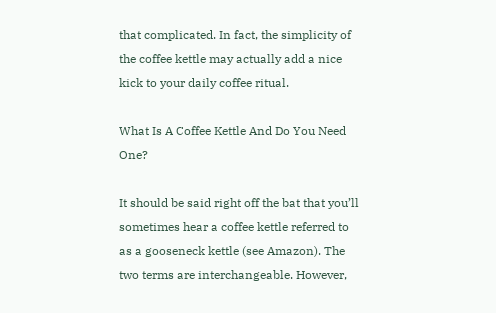that complicated. In fact, the simplicity of the coffee kettle may actually add a nice kick to your daily coffee ritual.

What Is A Coffee Kettle And Do You Need One?

It should be said right off the bat that you’ll sometimes hear a coffee kettle referred to as a gooseneck kettle (see Amazon). The two terms are interchangeable. However,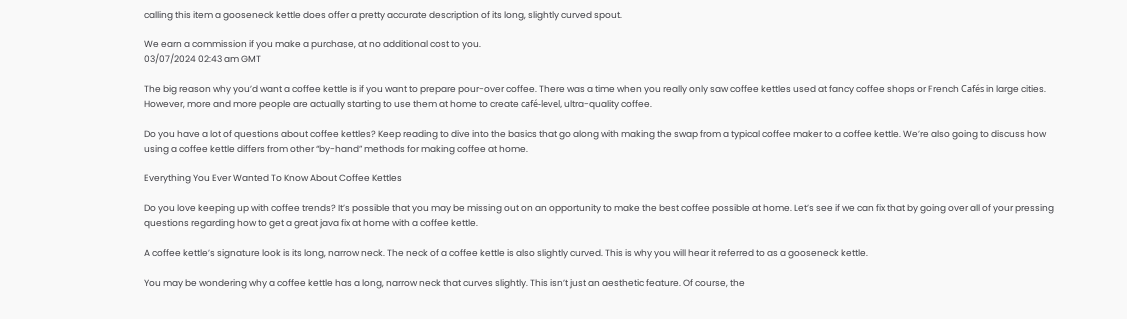calling this item a gooseneck kettle does offer a pretty accurate description of its long, slightly curved spout.

We earn a commission if you make a purchase, at no additional cost to you.
03/07/2024 02:43 am GMT

The big reason why you’d want a coffee kettle is if you want to prepare pour-over coffee. There was a time when you really only saw coffee kettles used at fancy coffee shops or French Cafés in large cities. However, more and more people are actually starting to use them at home to create café-level, ultra-quality coffee.

Do you have a lot of questions about coffee kettles? Keep reading to dive into the basics that go along with making the swap from a typical coffee maker to a coffee kettle. We’re also going to discuss how using a coffee kettle differs from other “by-hand” methods for making coffee at home.

Everything You Ever Wanted To Know About Coffee Kettles

Do you love keeping up with coffee trends? It’s possible that you may be missing out on an opportunity to make the best coffee possible at home. Let’s see if we can fix that by going over all of your pressing questions regarding how to get a great java fix at home with a coffee kettle.

A coffee kettle’s signature look is its long, narrow neck. The neck of a coffee kettle is also slightly curved. This is why you will hear it referred to as a gooseneck kettle.

You may be wondering why a coffee kettle has a long, narrow neck that curves slightly. This isn’t just an aesthetic feature. Of course, the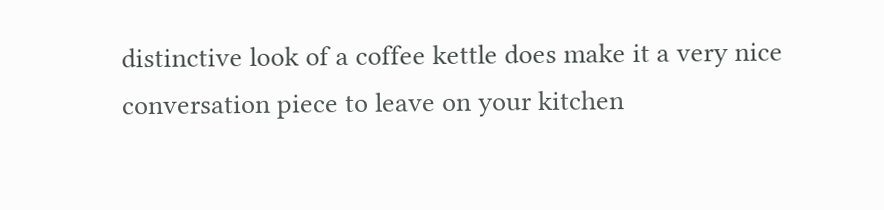distinctive look of a coffee kettle does make it a very nice conversation piece to leave on your kitchen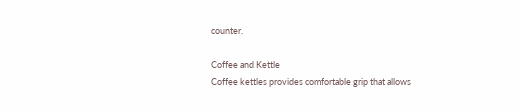counter.

Coffee and Kettle
Coffee kettles provides comfortable grip that allows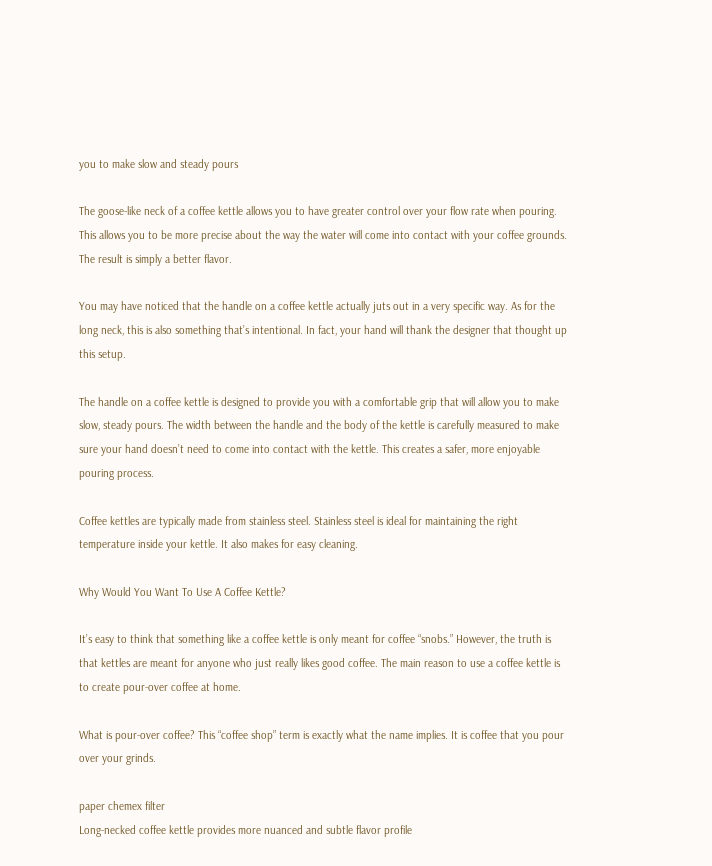you to make slow and steady pours

The goose-like neck of a coffee kettle allows you to have greater control over your flow rate when pouring. This allows you to be more precise about the way the water will come into contact with your coffee grounds. The result is simply a better flavor.

You may have noticed that the handle on a coffee kettle actually juts out in a very specific way. As for the long neck, this is also something that’s intentional. In fact, your hand will thank the designer that thought up this setup.

The handle on a coffee kettle is designed to provide you with a comfortable grip that will allow you to make slow, steady pours. The width between the handle and the body of the kettle is carefully measured to make sure your hand doesn’t need to come into contact with the kettle. This creates a safer, more enjoyable pouring process.

Coffee kettles are typically made from stainless steel. Stainless steel is ideal for maintaining the right temperature inside your kettle. It also makes for easy cleaning.

Why Would You Want To Use A Coffee Kettle?

It’s easy to think that something like a coffee kettle is only meant for coffee “snobs.” However, the truth is that kettles are meant for anyone who just really likes good coffee. The main reason to use a coffee kettle is to create pour-over coffee at home.

What is pour-over coffee? This “coffee shop” term is exactly what the name implies. It is coffee that you pour over your grinds.

paper chemex filter
Long-necked coffee kettle provides more nuanced and subtle flavor profile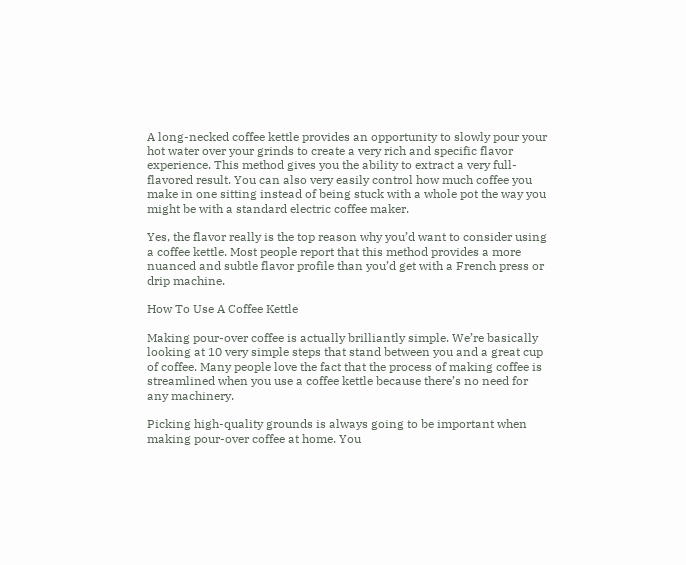A long-necked coffee kettle provides an opportunity to slowly pour your hot water over your grinds to create a very rich and specific flavor experience. This method gives you the ability to extract a very full-flavored result. You can also very easily control how much coffee you make in one sitting instead of being stuck with a whole pot the way you might be with a standard electric coffee maker.

Yes, the flavor really is the top reason why you’d want to consider using a coffee kettle. Most people report that this method provides a more nuanced and subtle flavor profile than you’d get with a French press or drip machine.

How To Use A Coffee Kettle

Making pour-over coffee is actually brilliantly simple. We’re basically looking at 10 very simple steps that stand between you and a great cup of coffee. Many people love the fact that the process of making coffee is streamlined when you use a coffee kettle because there’s no need for any machinery.

Picking high-quality grounds is always going to be important when making pour-over coffee at home. You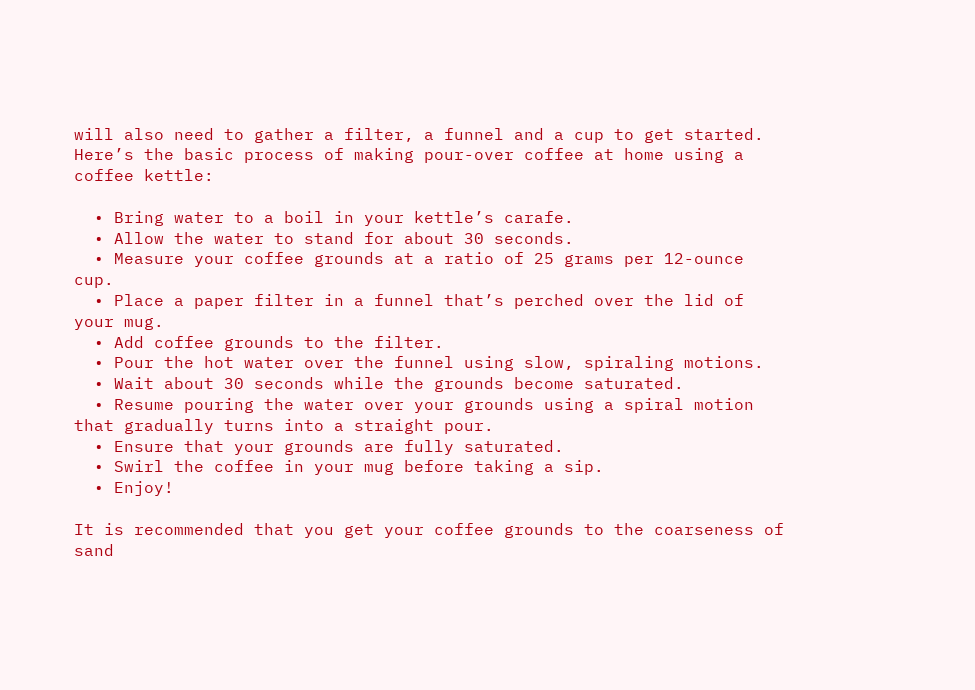will also need to gather a filter, a funnel and a cup to get started. Here’s the basic process of making pour-over coffee at home using a coffee kettle:

  • Bring water to a boil in your kettle’s carafe.
  • Allow the water to stand for about 30 seconds.
  • Measure your coffee grounds at a ratio of 25 grams per 12-ounce cup.
  • Place a paper filter in a funnel that’s perched over the lid of your mug.
  • Add coffee grounds to the filter.
  • Pour the hot water over the funnel using slow, spiraling motions.
  • Wait about 30 seconds while the grounds become saturated.
  • Resume pouring the water over your grounds using a spiral motion that gradually turns into a straight pour.
  • Ensure that your grounds are fully saturated.
  • Swirl the coffee in your mug before taking a sip.
  • Enjoy!

It is recommended that you get your coffee grounds to the coarseness of sand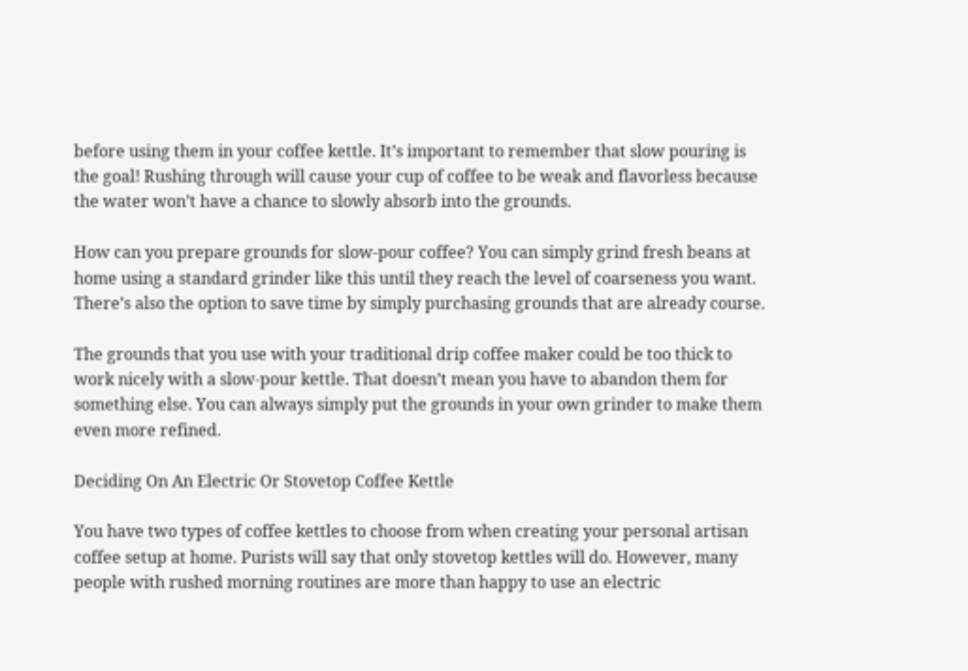before using them in your coffee kettle. It’s important to remember that slow pouring is the goal! Rushing through will cause your cup of coffee to be weak and flavorless because the water won’t have a chance to slowly absorb into the grounds.

How can you prepare grounds for slow-pour coffee? You can simply grind fresh beans at home using a standard grinder like this until they reach the level of coarseness you want. There’s also the option to save time by simply purchasing grounds that are already course.

The grounds that you use with your traditional drip coffee maker could be too thick to work nicely with a slow-pour kettle. That doesn’t mean you have to abandon them for something else. You can always simply put the grounds in your own grinder to make them even more refined.

Deciding On An Electric Or Stovetop Coffee Kettle

You have two types of coffee kettles to choose from when creating your personal artisan coffee setup at home. Purists will say that only stovetop kettles will do. However, many people with rushed morning routines are more than happy to use an electric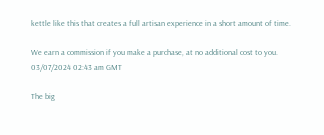kettle like this that creates a full artisan experience in a short amount of time.

We earn a commission if you make a purchase, at no additional cost to you.
03/07/2024 02:43 am GMT

The big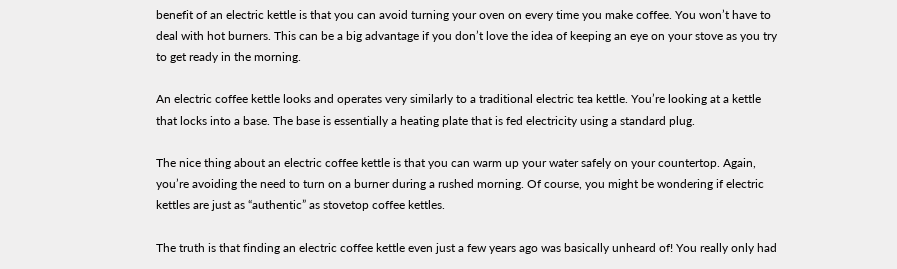benefit of an electric kettle is that you can avoid turning your oven on every time you make coffee. You won’t have to deal with hot burners. This can be a big advantage if you don’t love the idea of keeping an eye on your stove as you try to get ready in the morning.

An electric coffee kettle looks and operates very similarly to a traditional electric tea kettle. You’re looking at a kettle that locks into a base. The base is essentially a heating plate that is fed electricity using a standard plug.

The nice thing about an electric coffee kettle is that you can warm up your water safely on your countertop. Again, you’re avoiding the need to turn on a burner during a rushed morning. Of course, you might be wondering if electric kettles are just as “authentic” as stovetop coffee kettles.

The truth is that finding an electric coffee kettle even just a few years ago was basically unheard of! You really only had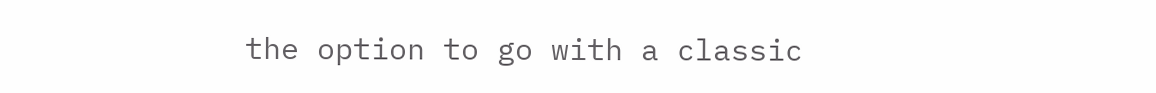the option to go with a classic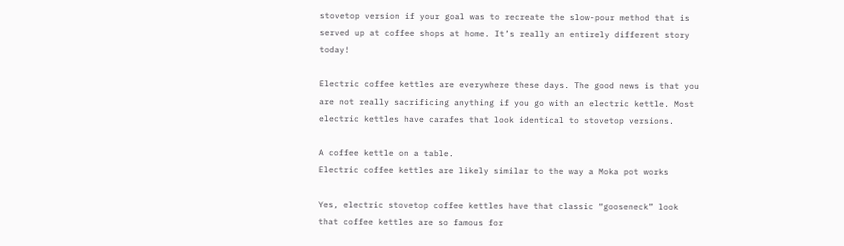stovetop version if your goal was to recreate the slow-pour method that is served up at coffee shops at home. It’s really an entirely different story today!

Electric coffee kettles are everywhere these days. The good news is that you are not really sacrificing anything if you go with an electric kettle. Most electric kettles have carafes that look identical to stovetop versions.

A coffee kettle on a table.
Electric coffee kettles are likely similar to the way a Moka pot works

Yes, electric stovetop coffee kettles have that classic “gooseneck” look that coffee kettles are so famous for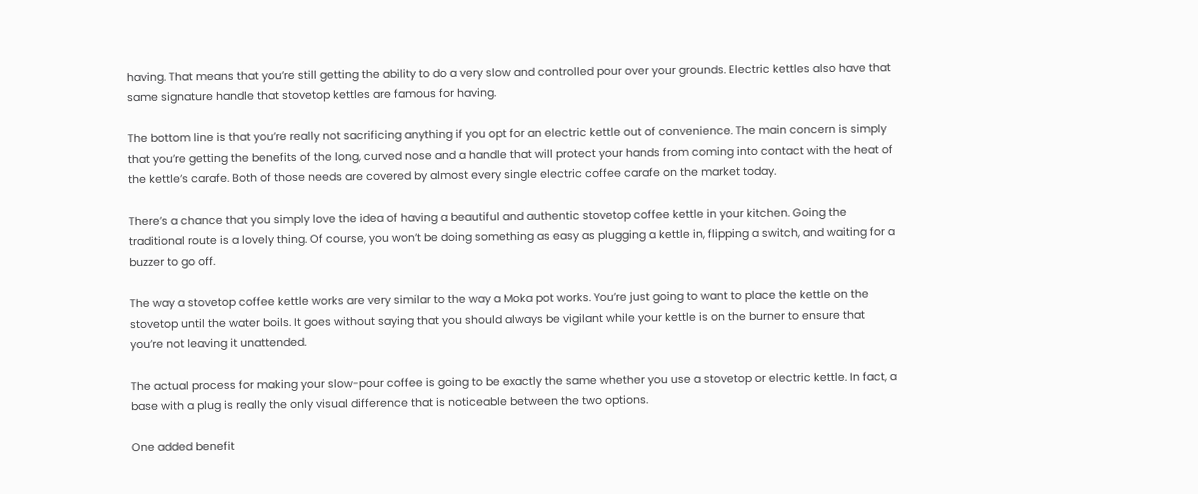having. That means that you’re still getting the ability to do a very slow and controlled pour over your grounds. Electric kettles also have that same signature handle that stovetop kettles are famous for having.

The bottom line is that you’re really not sacrificing anything if you opt for an electric kettle out of convenience. The main concern is simply that you’re getting the benefits of the long, curved nose and a handle that will protect your hands from coming into contact with the heat of the kettle’s carafe. Both of those needs are covered by almost every single electric coffee carafe on the market today.

There’s a chance that you simply love the idea of having a beautiful and authentic stovetop coffee kettle in your kitchen. Going the traditional route is a lovely thing. Of course, you won’t be doing something as easy as plugging a kettle in, flipping a switch, and waiting for a buzzer to go off.

The way a stovetop coffee kettle works are very similar to the way a Moka pot works. You’re just going to want to place the kettle on the stovetop until the water boils. It goes without saying that you should always be vigilant while your kettle is on the burner to ensure that you’re not leaving it unattended.

The actual process for making your slow-pour coffee is going to be exactly the same whether you use a stovetop or electric kettle. In fact, a base with a plug is really the only visual difference that is noticeable between the two options.

One added benefit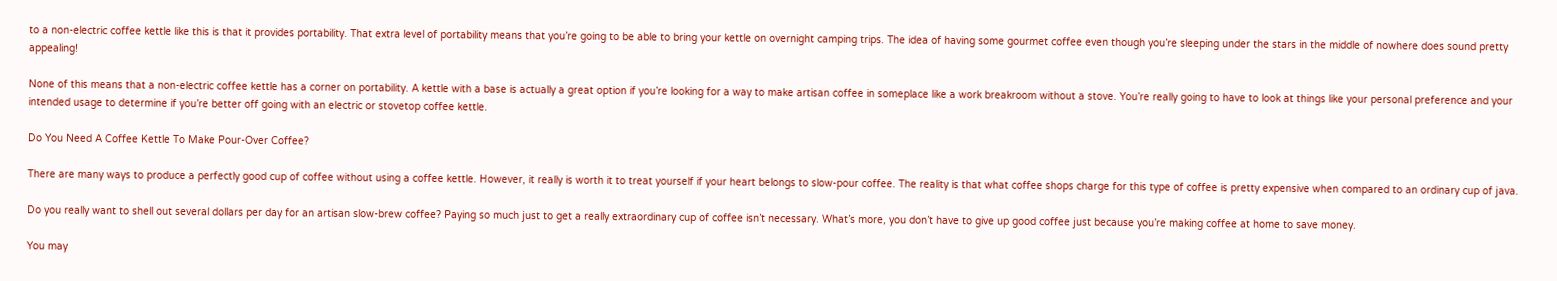to a non-electric coffee kettle like this is that it provides portability. That extra level of portability means that you’re going to be able to bring your kettle on overnight camping trips. The idea of having some gourmet coffee even though you’re sleeping under the stars in the middle of nowhere does sound pretty appealing!

None of this means that a non-electric coffee kettle has a corner on portability. A kettle with a base is actually a great option if you’re looking for a way to make artisan coffee in someplace like a work breakroom without a stove. You’re really going to have to look at things like your personal preference and your intended usage to determine if you’re better off going with an electric or stovetop coffee kettle.

Do You Need A Coffee Kettle To Make Pour-Over Coffee?

There are many ways to produce a perfectly good cup of coffee without using a coffee kettle. However, it really is worth it to treat yourself if your heart belongs to slow-pour coffee. The reality is that what coffee shops charge for this type of coffee is pretty expensive when compared to an ordinary cup of java.

Do you really want to shell out several dollars per day for an artisan slow-brew coffee? Paying so much just to get a really extraordinary cup of coffee isn’t necessary. What’s more, you don’t have to give up good coffee just because you’re making coffee at home to save money.

You may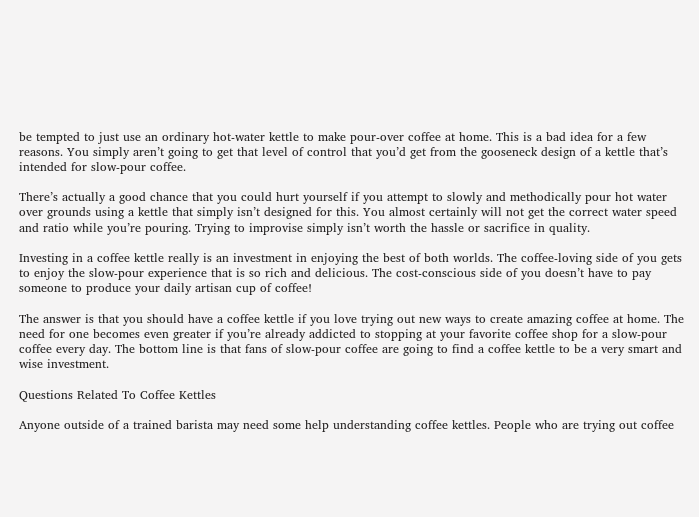be tempted to just use an ordinary hot-water kettle to make pour-over coffee at home. This is a bad idea for a few reasons. You simply aren’t going to get that level of control that you’d get from the gooseneck design of a kettle that’s intended for slow-pour coffee.

There’s actually a good chance that you could hurt yourself if you attempt to slowly and methodically pour hot water over grounds using a kettle that simply isn’t designed for this. You almost certainly will not get the correct water speed and ratio while you’re pouring. Trying to improvise simply isn’t worth the hassle or sacrifice in quality.

Investing in a coffee kettle really is an investment in enjoying the best of both worlds. The coffee-loving side of you gets to enjoy the slow-pour experience that is so rich and delicious. The cost-conscious side of you doesn’t have to pay someone to produce your daily artisan cup of coffee!

The answer is that you should have a coffee kettle if you love trying out new ways to create amazing coffee at home. The need for one becomes even greater if you’re already addicted to stopping at your favorite coffee shop for a slow-pour coffee every day. The bottom line is that fans of slow-pour coffee are going to find a coffee kettle to be a very smart and wise investment.

Questions Related To Coffee Kettles

Anyone outside of a trained barista may need some help understanding coffee kettles. People who are trying out coffee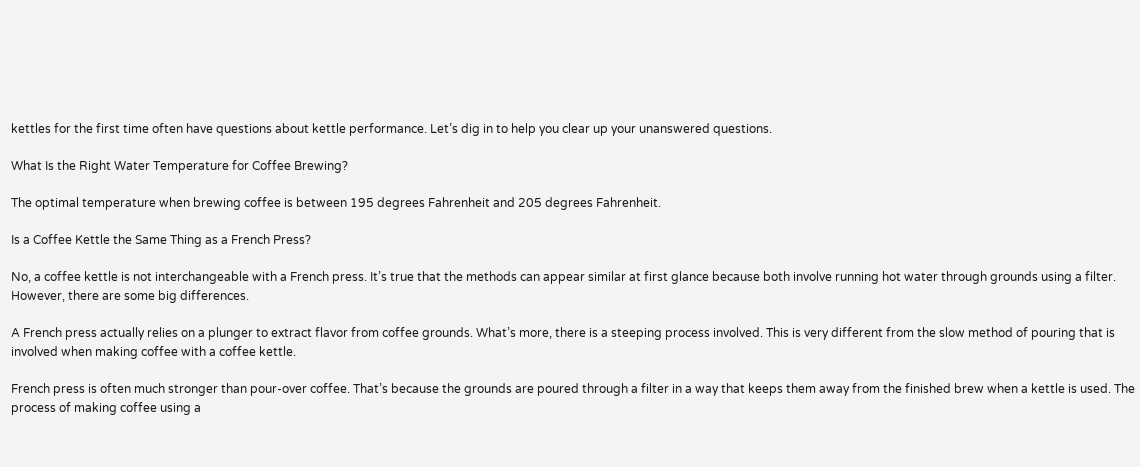kettles for the first time often have questions about kettle performance. Let’s dig in to help you clear up your unanswered questions.

What Is the Right Water Temperature for Coffee Brewing?

The optimal temperature when brewing coffee is between 195 degrees Fahrenheit and 205 degrees Fahrenheit.

Is a Coffee Kettle the Same Thing as a French Press?

No, a coffee kettle is not interchangeable with a French press. It’s true that the methods can appear similar at first glance because both involve running hot water through grounds using a filter. However, there are some big differences.

A French press actually relies on a plunger to extract flavor from coffee grounds. What’s more, there is a steeping process involved. This is very different from the slow method of pouring that is involved when making coffee with a coffee kettle.

French press is often much stronger than pour-over coffee. That’s because the grounds are poured through a filter in a way that keeps them away from the finished brew when a kettle is used. The process of making coffee using a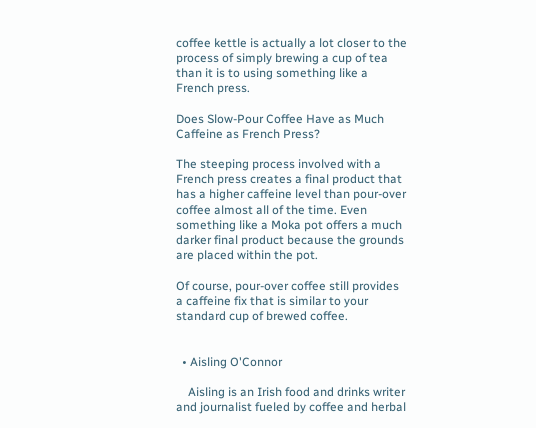coffee kettle is actually a lot closer to the process of simply brewing a cup of tea than it is to using something like a French press.

Does Slow-Pour Coffee Have as Much Caffeine as French Press?

The steeping process involved with a French press creates a final product that has a higher caffeine level than pour-over coffee almost all of the time. Even something like a Moka pot offers a much darker final product because the grounds are placed within the pot.

Of course, pour-over coffee still provides a caffeine fix that is similar to your standard cup of brewed coffee.


  • Aisling O'Connor

    Aisling is an Irish food and drinks writer and journalist fueled by coffee and herbal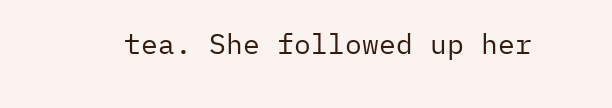tea. She followed up her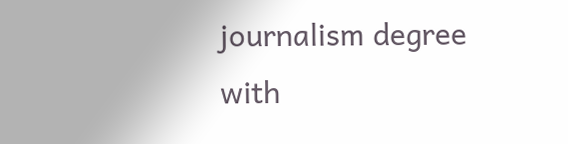journalism degree with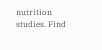nutrition studies. Find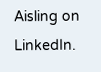Aisling on LinkedIn.